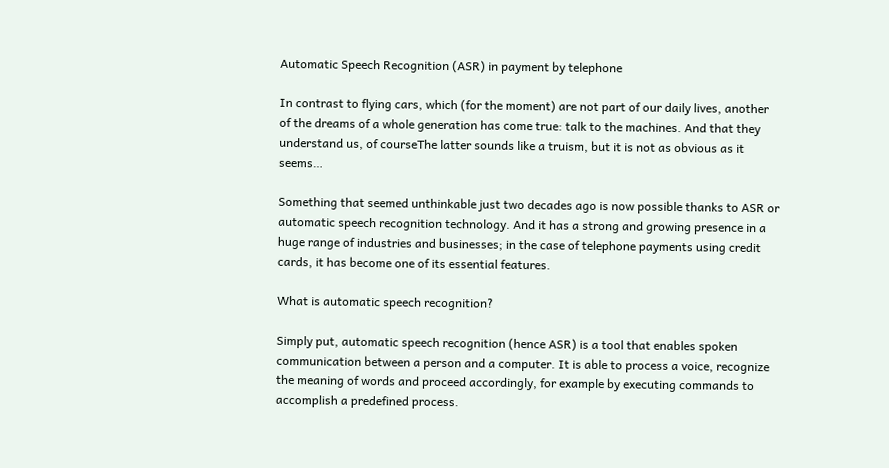Automatic Speech Recognition (ASR) in payment by telephone

In contrast to flying cars, which (for the moment) are not part of our daily lives, another of the dreams of a whole generation has come true: talk to the machines. And that they understand us, of courseThe latter sounds like a truism, but it is not as obvious as it seems…

Something that seemed unthinkable just two decades ago is now possible thanks to ASR or automatic speech recognition technology. And it has a strong and growing presence in a huge range of industries and businesses; in the case of telephone payments using credit cards, it has become one of its essential features.

What is automatic speech recognition?

Simply put, automatic speech recognition (hence ASR) is a tool that enables spoken communication between a person and a computer. It is able to process a voice, recognize the meaning of words and proceed accordingly, for example by executing commands to accomplish a predefined process.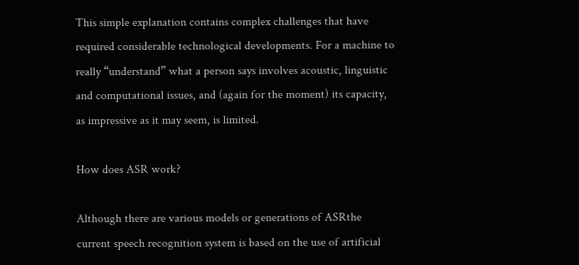This simple explanation contains complex challenges that have required considerable technological developments. For a machine to really “understand” what a person says involves acoustic, linguistic and computational issues, and (again for the moment) its capacity, as impressive as it may seem, is limited.

How does ASR work?

Although there are various models or generations of ASRthe current speech recognition system is based on the use of artificial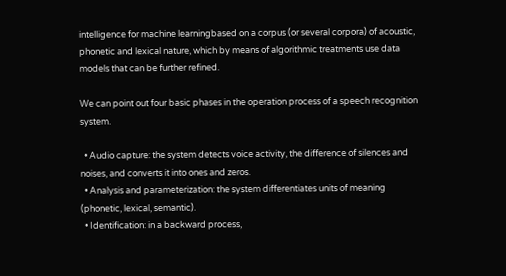intelligence for machine learningbased on a corpus (or several corpora) of acoustic, phonetic and lexical nature, which by means of algorithmic treatments use data models that can be further refined.

We can point out four basic phases in the operation process of a speech recognition system.

  • Audio capture: the system detects voice activity, the difference of silences and noises, and converts it into ones and zeros.
  • Analysis and parameterization: the system differentiates units of meaning (phonetic, lexical, semantic).
  • Identification: in a backward process,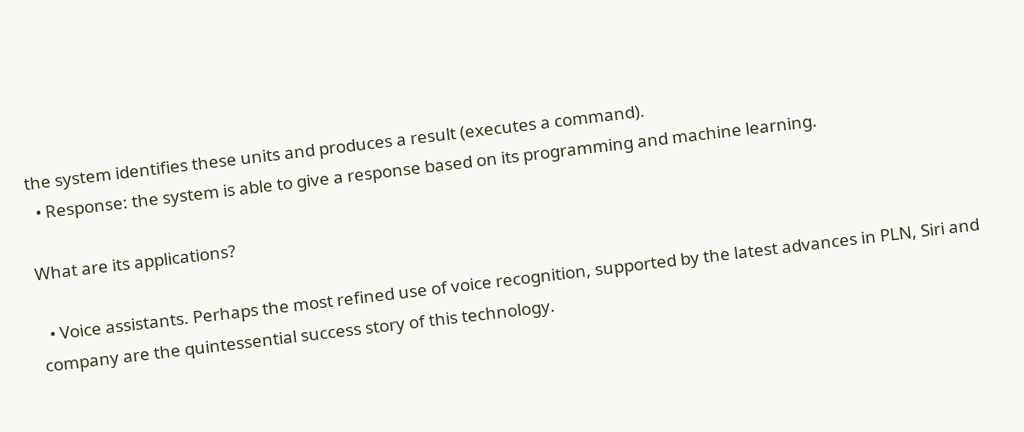the system identifies these units and produces a result (executes a command).
  • Response: the system is able to give a response based on its programming and machine learning.

What are its applications?

  • Voice assistants. Perhaps the most refined use of voice recognition, supported by the latest advances in PLN, Siri and company are the quintessential success story of this technology.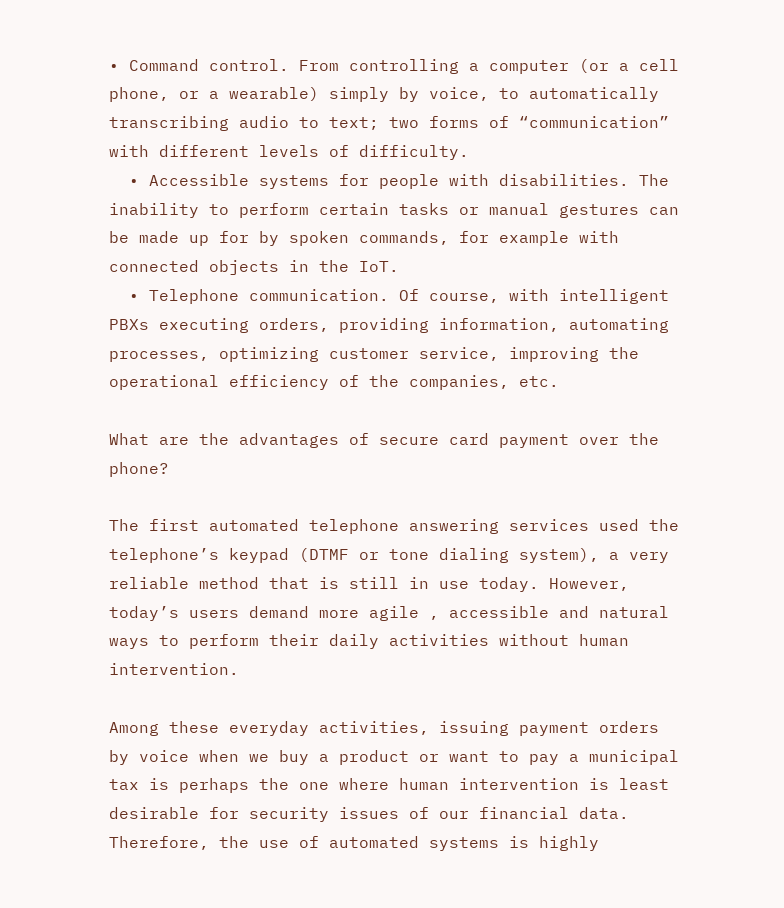• Command control. From controlling a computer (or a cell phone, or a wearable) simply by voice, to automatically transcribing audio to text; two forms of “communication” with different levels of difficulty.
  • Accessible systems for people with disabilities. The inability to perform certain tasks or manual gestures can be made up for by spoken commands, for example with connected objects in the IoT.
  • Telephone communication. Of course, with intelligent PBXs executing orders, providing information, automating processes, optimizing customer service, improving the operational efficiency of the companies, etc.

What are the advantages of secure card payment over the phone?

The first automated telephone answering services used the telephone’s keypad (DTMF or tone dialing system), a very reliable method that is still in use today. However, today’s users demand more agile , accessible and natural ways to perform their daily activities without human intervention.

Among these everyday activities, issuing payment orders by voice when we buy a product or want to pay a municipal tax is perhaps the one where human intervention is least desirable for security issues of our financial data. Therefore, the use of automated systems is highly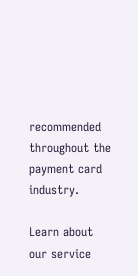recommended throughout the payment card industry.

Learn about our service